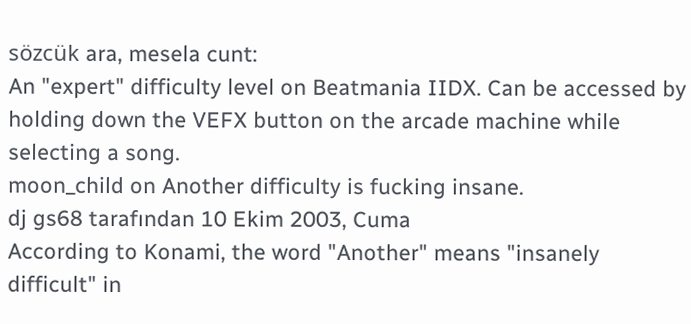sözcük ara, mesela cunt:
An "expert" difficulty level on Beatmania IIDX. Can be accessed by holding down the VEFX button on the arcade machine while selecting a song.
moon_child on Another difficulty is fucking insane.
dj gs68 tarafından 10 Ekim 2003, Cuma
According to Konami, the word "Another" means "insanely difficult" in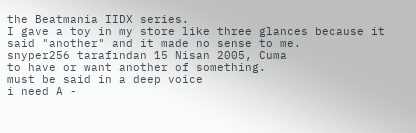the Beatmania IIDX series.
I gave a toy in my store like three glances because it said "another" and it made no sense to me.
snyper256 tarafından 15 Nisan 2005, Cuma
to have or want another of something.
must be said in a deep voice
i need A -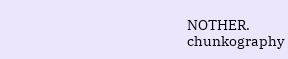NOTHER.
chunkography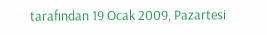tarafından 19 Ocak 2009, Pazartesi